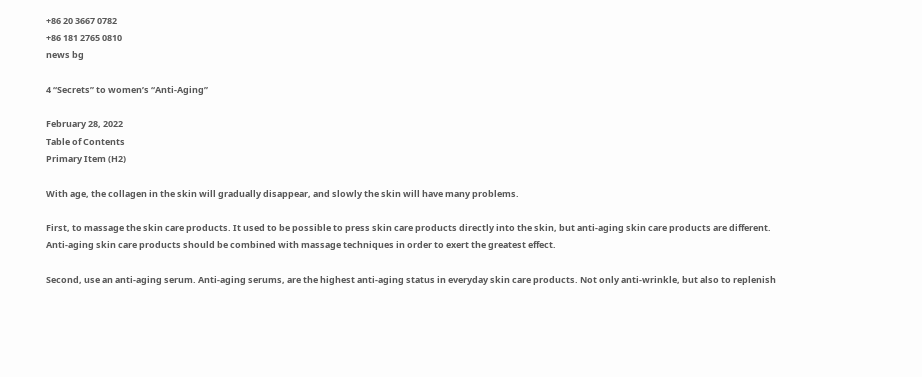+86 20 3667 0782
+86 181 2765 0810
news bg

4 “Secrets” to women’s “Anti-Aging”

February 28, 2022
Table of Contents
Primary Item (H2)

With age, the collagen in the skin will gradually disappear, and slowly the skin will have many problems.

First, to massage the skin care products. It used to be possible to press skin care products directly into the skin, but anti-aging skin care products are different. Anti-aging skin care products should be combined with massage techniques in order to exert the greatest effect.

Second, use an anti-aging serum. Anti-aging serums, are the highest anti-aging status in everyday skin care products. Not only anti-wrinkle, but also to replenish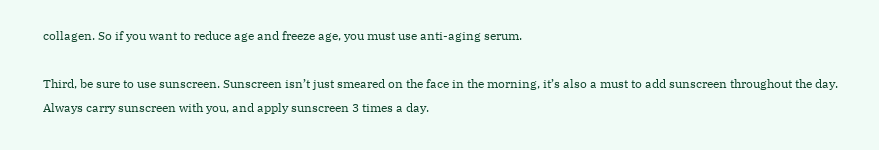collagen. So if you want to reduce age and freeze age, you must use anti-aging serum.

Third, be sure to use sunscreen. Sunscreen isn’t just smeared on the face in the morning, it’s also a must to add sunscreen throughout the day. Always carry sunscreen with you, and apply sunscreen 3 times a day.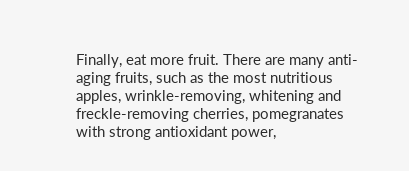Finally, eat more fruit. There are many anti-aging fruits, such as the most nutritious apples, wrinkle-removing, whitening and freckle-removing cherries, pomegranates with strong antioxidant power,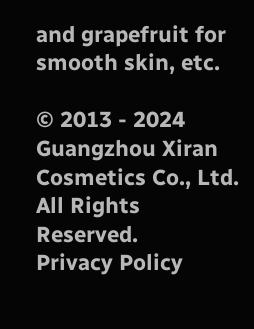and grapefruit for smooth skin, etc.

© 2013 - 2024 Guangzhou Xiran Cosmetics Co., Ltd.
All Rights Reserved.
Privacy Policy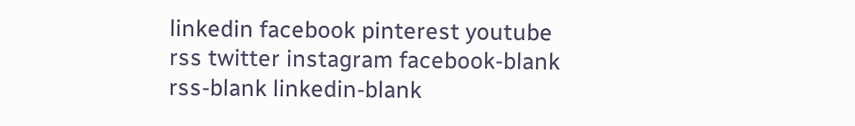linkedin facebook pinterest youtube rss twitter instagram facebook-blank rss-blank linkedin-blank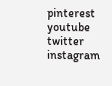pinterest youtube twitter instagram